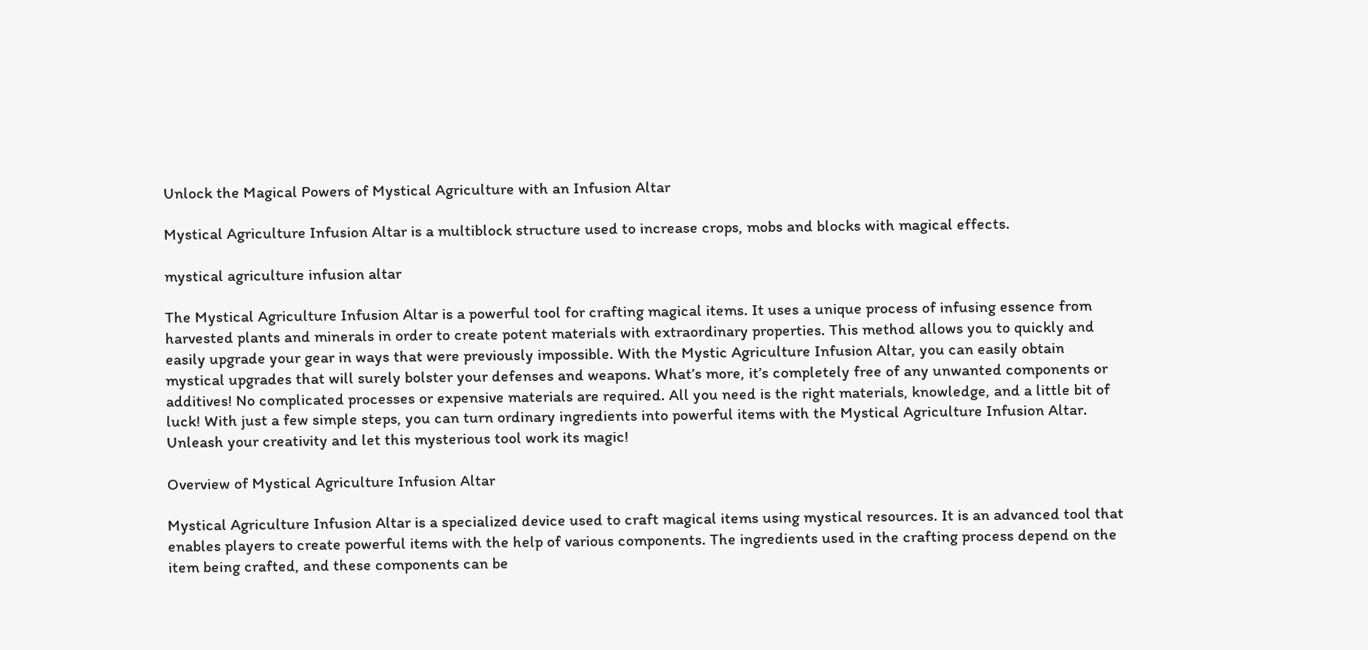Unlock the Magical Powers of Mystical Agriculture with an Infusion Altar

Mystical Agriculture Infusion Altar is a multiblock structure used to increase crops, mobs and blocks with magical effects.

mystical agriculture infusion altar

The Mystical Agriculture Infusion Altar is a powerful tool for crafting magical items. It uses a unique process of infusing essence from harvested plants and minerals in order to create potent materials with extraordinary properties. This method allows you to quickly and easily upgrade your gear in ways that were previously impossible. With the Mystic Agriculture Infusion Altar, you can easily obtain mystical upgrades that will surely bolster your defenses and weapons. What’s more, it’s completely free of any unwanted components or additives! No complicated processes or expensive materials are required. All you need is the right materials, knowledge, and a little bit of luck! With just a few simple steps, you can turn ordinary ingredients into powerful items with the Mystical Agriculture Infusion Altar. Unleash your creativity and let this mysterious tool work its magic!

Overview of Mystical Agriculture Infusion Altar

Mystical Agriculture Infusion Altar is a specialized device used to craft magical items using mystical resources. It is an advanced tool that enables players to create powerful items with the help of various components. The ingredients used in the crafting process depend on the item being crafted, and these components can be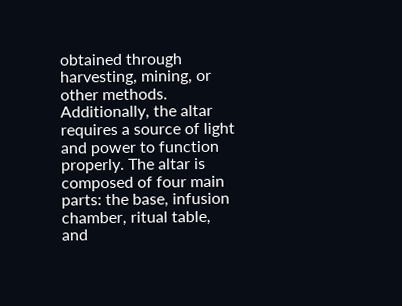obtained through harvesting, mining, or other methods. Additionally, the altar requires a source of light and power to function properly. The altar is composed of four main parts: the base, infusion chamber, ritual table, and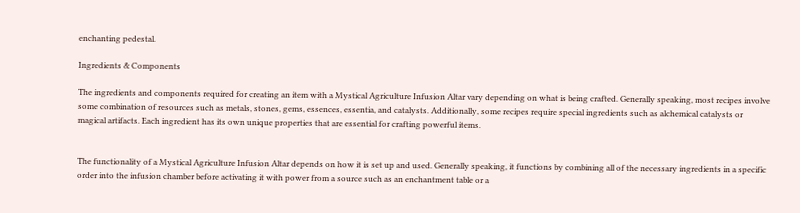enchanting pedestal.

Ingredients & Components

The ingredients and components required for creating an item with a Mystical Agriculture Infusion Altar vary depending on what is being crafted. Generally speaking, most recipes involve some combination of resources such as metals, stones, gems, essences, essentia, and catalysts. Additionally, some recipes require special ingredients such as alchemical catalysts or magical artifacts. Each ingredient has its own unique properties that are essential for crafting powerful items.


The functionality of a Mystical Agriculture Infusion Altar depends on how it is set up and used. Generally speaking, it functions by combining all of the necessary ingredients in a specific order into the infusion chamber before activating it with power from a source such as an enchantment table or a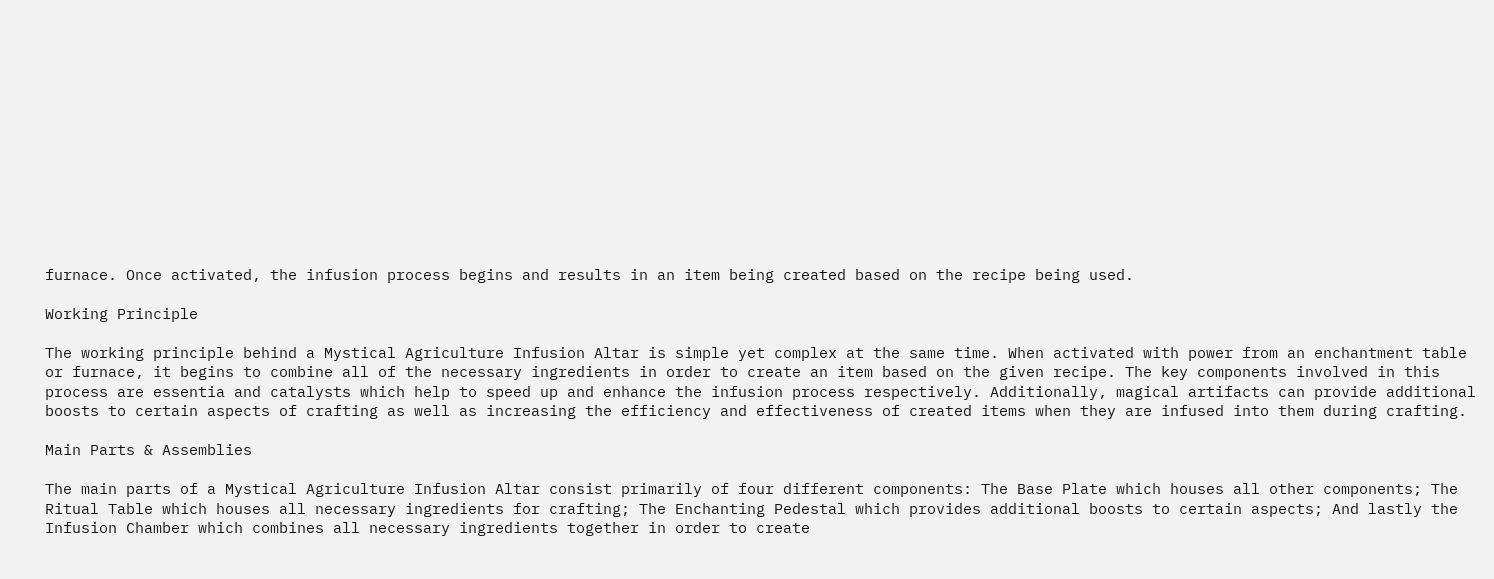furnace. Once activated, the infusion process begins and results in an item being created based on the recipe being used.

Working Principle

The working principle behind a Mystical Agriculture Infusion Altar is simple yet complex at the same time. When activated with power from an enchantment table or furnace, it begins to combine all of the necessary ingredients in order to create an item based on the given recipe. The key components involved in this process are essentia and catalysts which help to speed up and enhance the infusion process respectively. Additionally, magical artifacts can provide additional boosts to certain aspects of crafting as well as increasing the efficiency and effectiveness of created items when they are infused into them during crafting.

Main Parts & Assemblies

The main parts of a Mystical Agriculture Infusion Altar consist primarily of four different components: The Base Plate which houses all other components; The Ritual Table which houses all necessary ingredients for crafting; The Enchanting Pedestal which provides additional boosts to certain aspects; And lastly the Infusion Chamber which combines all necessary ingredients together in order to create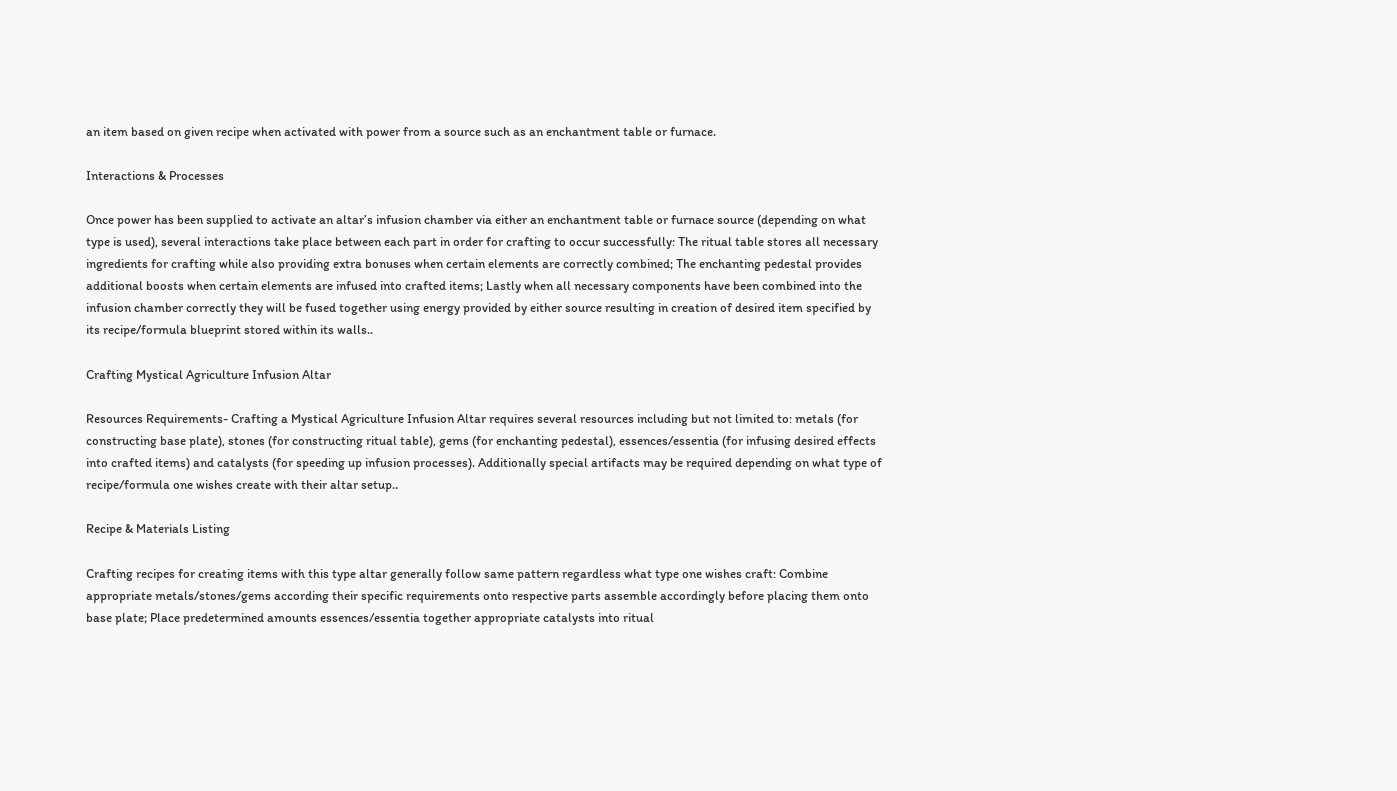an item based on given recipe when activated with power from a source such as an enchantment table or furnace.

Interactions & Processes

Once power has been supplied to activate an altar’s infusion chamber via either an enchantment table or furnace source (depending on what type is used), several interactions take place between each part in order for crafting to occur successfully: The ritual table stores all necessary ingredients for crafting while also providing extra bonuses when certain elements are correctly combined; The enchanting pedestal provides additional boosts when certain elements are infused into crafted items; Lastly when all necessary components have been combined into the infusion chamber correctly they will be fused together using energy provided by either source resulting in creation of desired item specified by its recipe/formula blueprint stored within its walls..

Crafting Mystical Agriculture Infusion Altar

Resources Requirements- Crafting a Mystical Agriculture Infusion Altar requires several resources including but not limited to: metals (for constructing base plate), stones (for constructing ritual table), gems (for enchanting pedestal), essences/essentia (for infusing desired effects into crafted items) and catalysts (for speeding up infusion processes). Additionally special artifacts may be required depending on what type of recipe/formula one wishes create with their altar setup..

Recipe & Materials Listing

Crafting recipes for creating items with this type altar generally follow same pattern regardless what type one wishes craft: Combine appropriate metals/stones/gems according their specific requirements onto respective parts assemble accordingly before placing them onto base plate; Place predetermined amounts essences/essentia together appropriate catalysts into ritual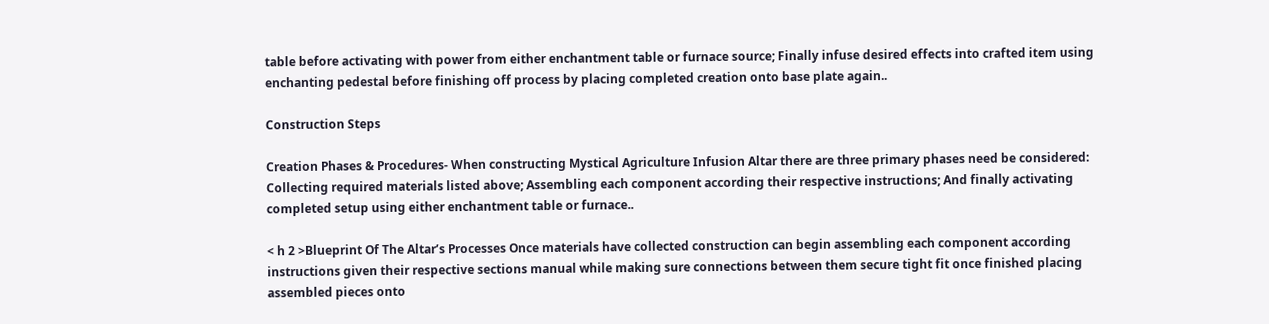table before activating with power from either enchantment table or furnace source; Finally infuse desired effects into crafted item using enchanting pedestal before finishing off process by placing completed creation onto base plate again..

Construction Steps

Creation Phases & Procedures- When constructing Mystical Agriculture Infusion Altar there are three primary phases need be considered: Collecting required materials listed above; Assembling each component according their respective instructions; And finally activating completed setup using either enchantment table or furnace..

< h 2 >Blueprint Of The Altar’s Processes Once materials have collected construction can begin assembling each component according instructions given their respective sections manual while making sure connections between them secure tight fit once finished placing assembled pieces onto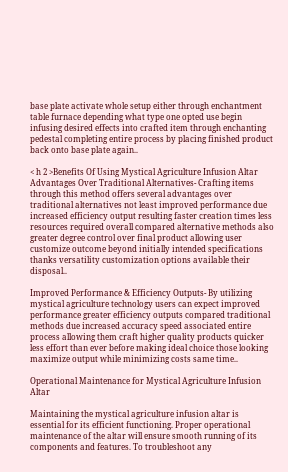base plate activate whole setup either through enchantment table furnace depending what type one opted use begin infusing desired effects into crafted item through enchanting pedestal completing entire process by placing finished product back onto base plate again..

< h 2 >Benefits Of Using Mystical Agriculture Infusion Altar Advantages Over Traditional Alternatives- Crafting items through this method offers several advantages over traditional alternatives not least improved performance due increased efficiency output resulting faster creation times less resources required overall compared alternative methods also greater degree control over final product allowing user customize outcome beyond initially intended specifications thanks versatility customization options available their disposal..

Improved Performance & Efficiency Outputs- By utilizing mystical agriculture technology users can expect improved performance greater efficiency outputs compared traditional methods due increased accuracy speed associated entire process allowing them craft higher quality products quicker less effort than ever before making ideal choice those looking maximize output while minimizing costs same time..

Operational Maintenance for Mystical Agriculture Infusion Altar

Maintaining the mystical agriculture infusion altar is essential for its efficient functioning. Proper operational maintenance of the altar will ensure smooth running of its components and features. To troubleshoot any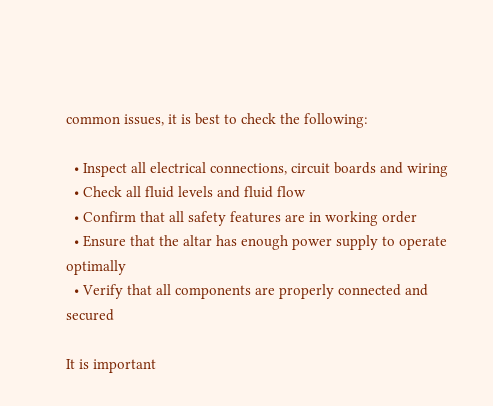common issues, it is best to check the following:

  • Inspect all electrical connections, circuit boards and wiring
  • Check all fluid levels and fluid flow
  • Confirm that all safety features are in working order
  • Ensure that the altar has enough power supply to operate optimally
  • Verify that all components are properly connected and secured

It is important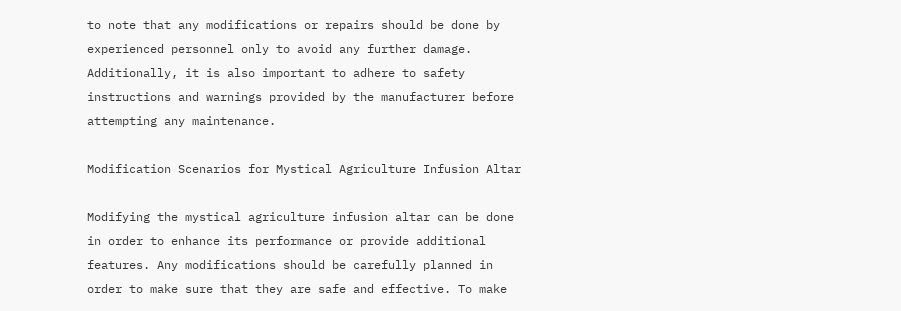to note that any modifications or repairs should be done by experienced personnel only to avoid any further damage. Additionally, it is also important to adhere to safety instructions and warnings provided by the manufacturer before attempting any maintenance.

Modification Scenarios for Mystical Agriculture Infusion Altar

Modifying the mystical agriculture infusion altar can be done in order to enhance its performance or provide additional features. Any modifications should be carefully planned in order to make sure that they are safe and effective. To make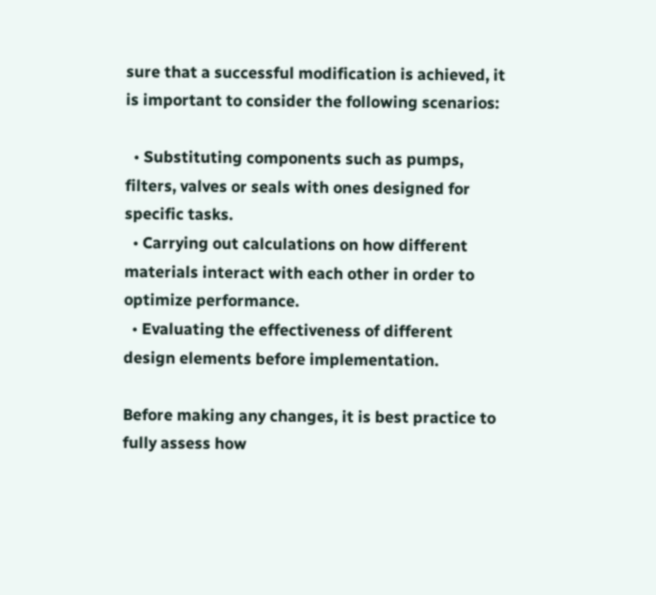sure that a successful modification is achieved, it is important to consider the following scenarios:

  • Substituting components such as pumps, filters, valves or seals with ones designed for specific tasks.
  • Carrying out calculations on how different materials interact with each other in order to optimize performance.
  • Evaluating the effectiveness of different design elements before implementation.

Before making any changes, it is best practice to fully assess how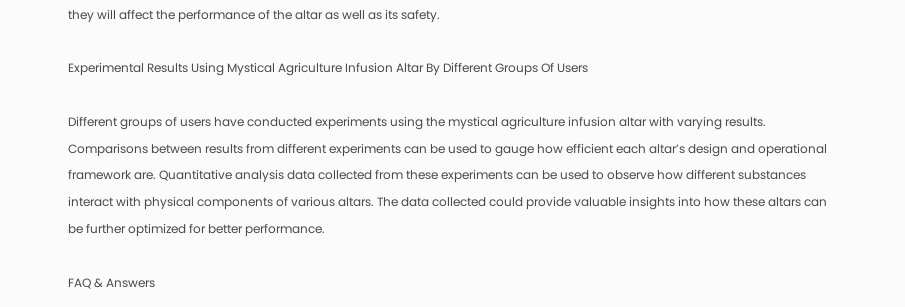they will affect the performance of the altar as well as its safety.

Experimental Results Using Mystical Agriculture Infusion Altar By Different Groups Of Users

Different groups of users have conducted experiments using the mystical agriculture infusion altar with varying results. Comparisons between results from different experiments can be used to gauge how efficient each altar’s design and operational framework are. Quantitative analysis data collected from these experiments can be used to observe how different substances interact with physical components of various altars. The data collected could provide valuable insights into how these altars can be further optimized for better performance.

FAQ & Answers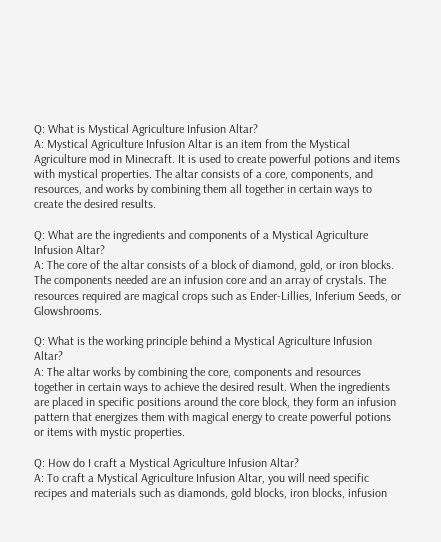Q: What is Mystical Agriculture Infusion Altar?
A: Mystical Agriculture Infusion Altar is an item from the Mystical Agriculture mod in Minecraft. It is used to create powerful potions and items with mystical properties. The altar consists of a core, components, and resources, and works by combining them all together in certain ways to create the desired results.

Q: What are the ingredients and components of a Mystical Agriculture Infusion Altar?
A: The core of the altar consists of a block of diamond, gold, or iron blocks. The components needed are an infusion core and an array of crystals. The resources required are magical crops such as Ender-Lillies, Inferium Seeds, or Glowshrooms.

Q: What is the working principle behind a Mystical Agriculture Infusion Altar?
A: The altar works by combining the core, components and resources together in certain ways to achieve the desired result. When the ingredients are placed in specific positions around the core block, they form an infusion pattern that energizes them with magical energy to create powerful potions or items with mystic properties.

Q: How do I craft a Mystical Agriculture Infusion Altar?
A: To craft a Mystical Agriculture Infusion Altar, you will need specific recipes and materials such as diamonds, gold blocks, iron blocks, infusion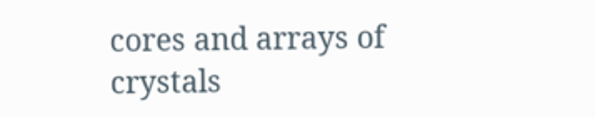cores and arrays of crystals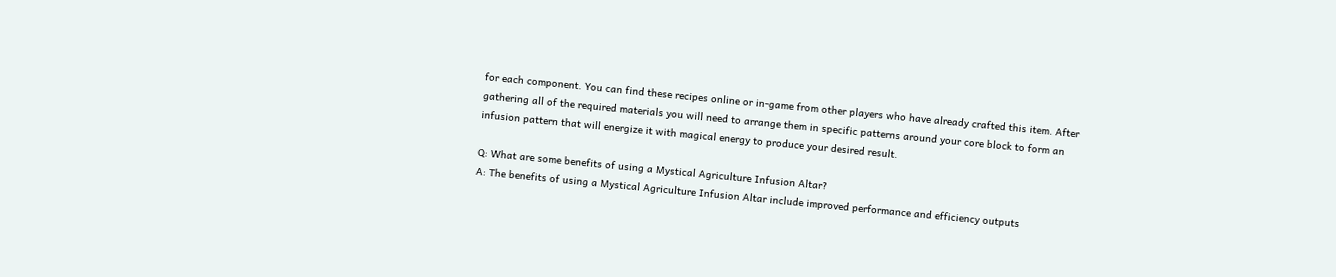for each component. You can find these recipes online or in-game from other players who have already crafted this item. After gathering all of the required materials you will need to arrange them in specific patterns around your core block to form an infusion pattern that will energize it with magical energy to produce your desired result.

Q: What are some benefits of using a Mystical Agriculture Infusion Altar?
A: The benefits of using a Mystical Agriculture Infusion Altar include improved performance and efficiency outputs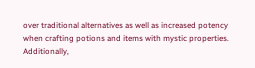over traditional alternatives as well as increased potency when crafting potions and items with mystic properties. Additionally,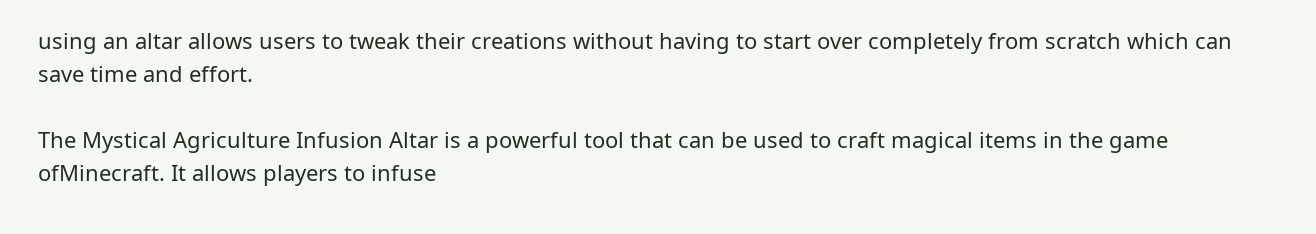using an altar allows users to tweak their creations without having to start over completely from scratch which can save time and effort.

The Mystical Agriculture Infusion Altar is a powerful tool that can be used to craft magical items in the game ofMinecraft. It allows players to infuse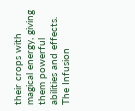their crops with magical energy, giving them powerful abilities and effects. The Infusion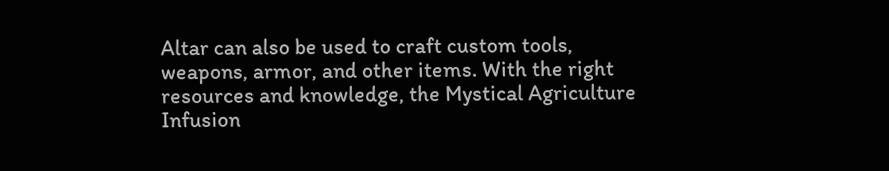Altar can also be used to craft custom tools, weapons, armor, and other items. With the right resources and knowledge, the Mystical Agriculture Infusion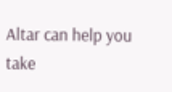Altar can help you take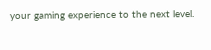your gaming experience to the next level.